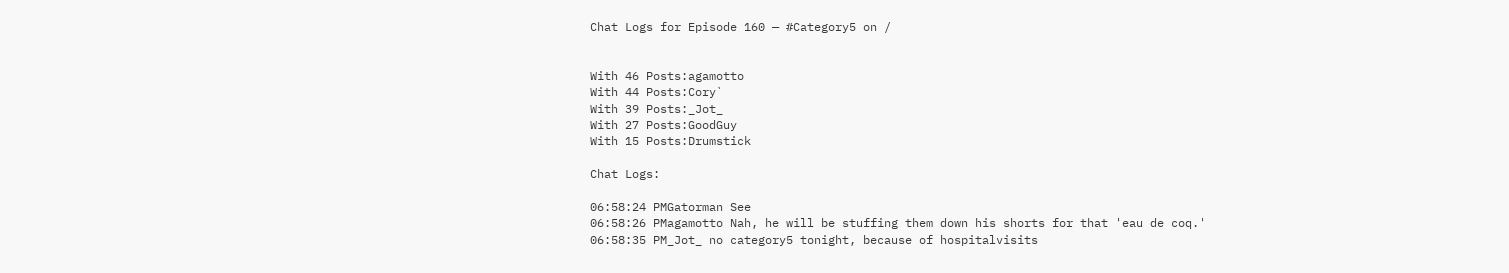Chat Logs for Episode 160 — #Category5 on /


With 46 Posts:agamotto
With 44 Posts:Cory`
With 39 Posts:_Jot_
With 27 Posts:GoodGuy
With 15 Posts:Drumstick

Chat Logs:

06:58:24 PMGatorman See
06:58:26 PMagamotto Nah, he will be stuffing them down his shorts for that 'eau de coq.'
06:58:35 PM_Jot_ no category5 tonight, because of hospitalvisits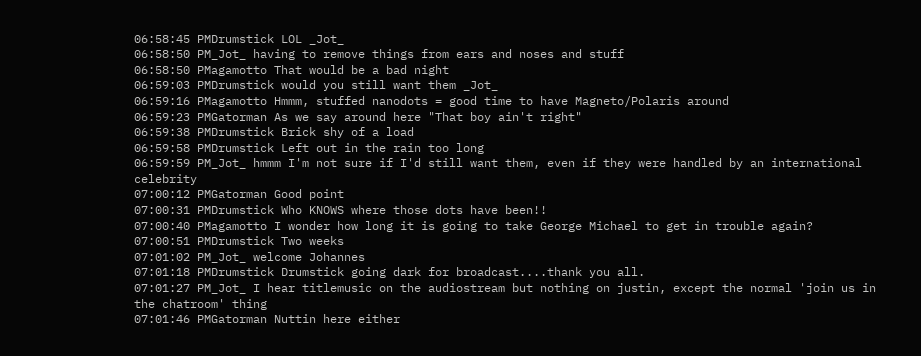06:58:45 PMDrumstick LOL _Jot_
06:58:50 PM_Jot_ having to remove things from ears and noses and stuff
06:58:50 PMagamotto That would be a bad night
06:59:03 PMDrumstick would you still want them _Jot_
06:59:16 PMagamotto Hmmm, stuffed nanodots = good time to have Magneto/Polaris around
06:59:23 PMGatorman As we say around here "That boy ain't right"
06:59:38 PMDrumstick Brick shy of a load
06:59:58 PMDrumstick Left out in the rain too long
06:59:59 PM_Jot_ hmmm I'm not sure if I'd still want them, even if they were handled by an international celebrity
07:00:12 PMGatorman Good point
07:00:31 PMDrumstick Who KNOWS where those dots have been!!
07:00:40 PMagamotto I wonder how long it is going to take George Michael to get in trouble again?
07:00:51 PMDrumstick Two weeks
07:01:02 PM_Jot_ welcome Johannes
07:01:18 PMDrumstick Drumstick going dark for broadcast....thank you all.
07:01:27 PM_Jot_ I hear titlemusic on the audiostream but nothing on justin, except the normal 'join us in the chatroom' thing
07:01:46 PMGatorman Nuttin here either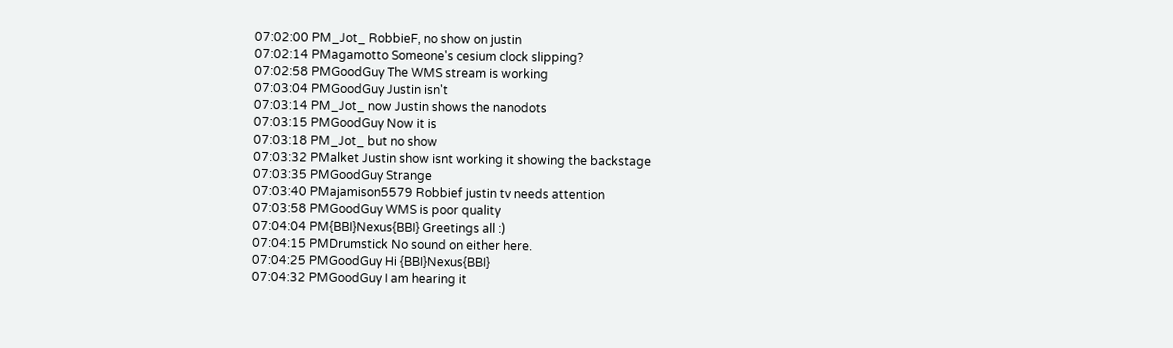07:02:00 PM_Jot_ RobbieF, no show on justin
07:02:14 PMagamotto Someone's cesium clock slipping?
07:02:58 PMGoodGuy The WMS stream is working
07:03:04 PMGoodGuy Justin isn't
07:03:14 PM_Jot_ now Justin shows the nanodots
07:03:15 PMGoodGuy Now it is
07:03:18 PM_Jot_ but no show
07:03:32 PMalket Justin show isnt working it showing the backstage
07:03:35 PMGoodGuy Strange
07:03:40 PMajamison5579 Robbief justin tv needs attention
07:03:58 PMGoodGuy WMS is poor quality
07:04:04 PM{BBI}Nexus{BBI} Greetings all :)
07:04:15 PMDrumstick No sound on either here.
07:04:25 PMGoodGuy Hi {BBI}Nexus{BBI}
07:04:32 PMGoodGuy I am hearing it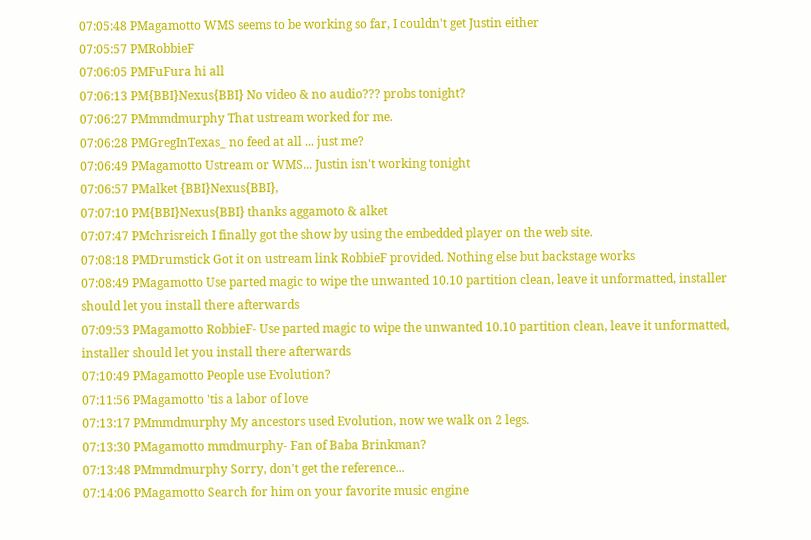07:05:48 PMagamotto WMS seems to be working so far, I couldn't get Justin either
07:05:57 PMRobbieF
07:06:05 PMFuFura hi all
07:06:13 PM{BBI}Nexus{BBI} No video & no audio??? probs tonight?
07:06:27 PMmmdmurphy That ustream worked for me.
07:06:28 PMGregInTexas_ no feed at all ... just me?
07:06:49 PMagamotto Ustream or WMS... Justin isn't working tonight
07:06:57 PMalket {BBI}Nexus{BBI},
07:07:10 PM{BBI}Nexus{BBI} thanks aggamoto & alket
07:07:47 PMchrisreich I finally got the show by using the embedded player on the web site.
07:08:18 PMDrumstick Got it on ustream link RobbieF provided. Nothing else but backstage works
07:08:49 PMagamotto Use parted magic to wipe the unwanted 10.10 partition clean, leave it unformatted, installer should let you install there afterwards
07:09:53 PMagamotto RobbieF- Use parted magic to wipe the unwanted 10.10 partition clean, leave it unformatted, installer should let you install there afterwards
07:10:49 PMagamotto People use Evolution?
07:11:56 PMagamotto 'tis a labor of love
07:13:17 PMmmdmurphy My ancestors used Evolution, now we walk on 2 legs.
07:13:30 PMagamotto mmdmurphy- Fan of Baba Brinkman?
07:13:48 PMmmdmurphy Sorry, don't get the reference...
07:14:06 PMagamotto Search for him on your favorite music engine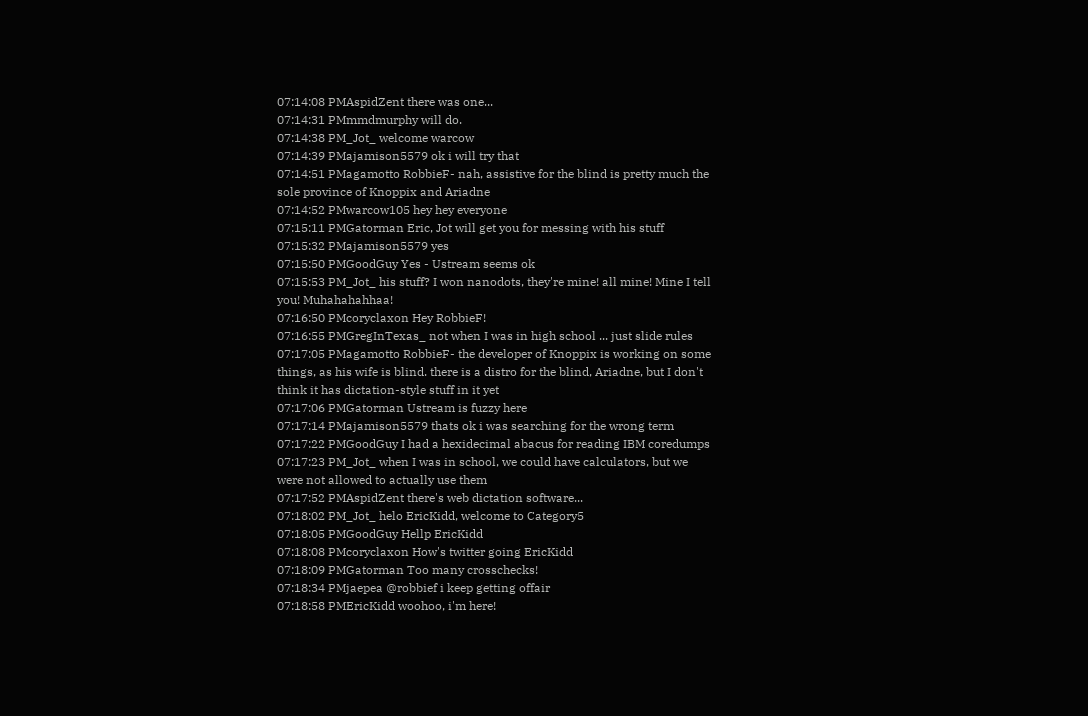07:14:08 PMAspidZent there was one...
07:14:31 PMmmdmurphy will do.
07:14:38 PM_Jot_ welcome warcow
07:14:39 PMajamison5579 ok i will try that
07:14:51 PMagamotto RobbieF- nah, assistive for the blind is pretty much the sole province of Knoppix and Ariadne
07:14:52 PMwarcow105 hey hey everyone
07:15:11 PMGatorman Eric, Jot will get you for messing with his stuff
07:15:32 PMajamison5579 yes
07:15:50 PMGoodGuy Yes - Ustream seems ok
07:15:53 PM_Jot_ his stuff? I won nanodots, they're mine! all mine! Mine I tell you! Muhahahahhaa!
07:16:50 PMcoryclaxon Hey RobbieF!
07:16:55 PMGregInTexas_ not when I was in high school ... just slide rules
07:17:05 PMagamotto RobbieF- the developer of Knoppix is working on some things, as his wife is blind. there is a distro for the blind, Ariadne, but I don't think it has dictation-style stuff in it yet
07:17:06 PMGatorman Ustream is fuzzy here
07:17:14 PMajamison5579 thats ok i was searching for the wrong term
07:17:22 PMGoodGuy I had a hexidecimal abacus for reading IBM coredumps
07:17:23 PM_Jot_ when I was in school, we could have calculators, but we were not allowed to actually use them
07:17:52 PMAspidZent there's web dictation software...
07:18:02 PM_Jot_ helo EricKidd, welcome to Category5
07:18:05 PMGoodGuy Hellp EricKidd
07:18:08 PMcoryclaxon How's twitter going EricKidd
07:18:09 PMGatorman Too many crosschecks!
07:18:34 PMjaepea @robbief i keep getting offair
07:18:58 PMEricKidd woohoo, i'm here!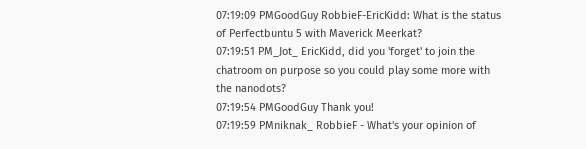07:19:09 PMGoodGuy RobbieF-EricKidd: What is the status of Perfectbuntu 5 with Maverick Meerkat?
07:19:51 PM_Jot_ EricKidd, did you 'forget' to join the chatroom on purpose so you could play some more with the nanodots?
07:19:54 PMGoodGuy Thank you!
07:19:59 PMniknak_ RobbieF - What's your opinion of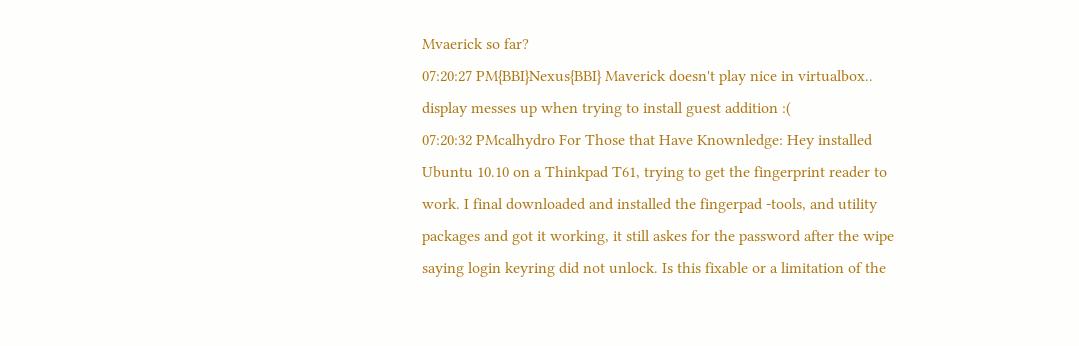Mvaerick so far?
07:20:27 PM{BBI}Nexus{BBI} Maverick doesn't play nice in virtualbox.. display messes up when trying to install guest addition :(
07:20:32 PMcalhydro For Those that Have Knownledge: Hey installed Ubuntu 10.10 on a Thinkpad T61, trying to get the fingerprint reader to work. I final downloaded and installed the fingerpad -tools, and utility packages and got it working, it still askes for the password after the wipe saying login keyring did not unlock. Is this fixable or a limitation of the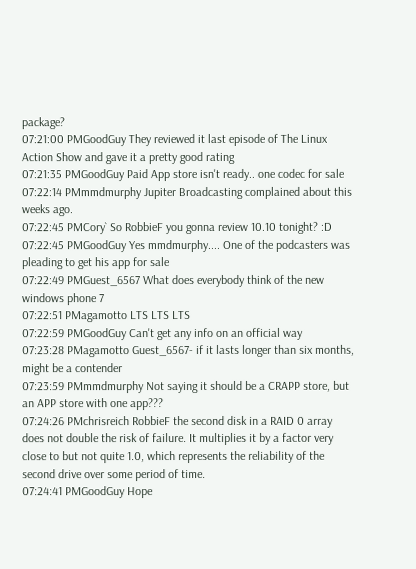package?
07:21:00 PMGoodGuy They reviewed it last episode of The Linux Action Show and gave it a pretty good rating
07:21:35 PMGoodGuy Paid App store isn't ready.. one codec for sale
07:22:14 PMmmdmurphy Jupiter Broadcasting complained about this weeks ago.
07:22:45 PMCory` So RobbieF you gonna review 10.10 tonight? :D
07:22:45 PMGoodGuy Yes mmdmurphy.... One of the podcasters was pleading to get his app for sale
07:22:49 PMGuest_6567 What does everybody think of the new windows phone 7
07:22:51 PMagamotto LTS LTS LTS
07:22:59 PMGoodGuy Can't get any info on an official way
07:23:28 PMagamotto Guest_6567- if it lasts longer than six months, might be a contender
07:23:59 PMmmdmurphy Not saying it should be a CRAPP store, but an APP store with one app???
07:24:26 PMchrisreich RobbieF the second disk in a RAID 0 array does not double the risk of failure. It multiplies it by a factor very close to but not quite 1.0, which represents the reliability of the second drive over some period of time.
07:24:41 PMGoodGuy Hope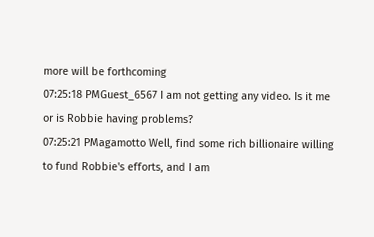more will be forthcoming
07:25:18 PMGuest_6567 I am not getting any video. Is it me or is Robbie having problems?
07:25:21 PMagamotto Well, find some rich billionaire willing to fund Robbie's efforts, and I am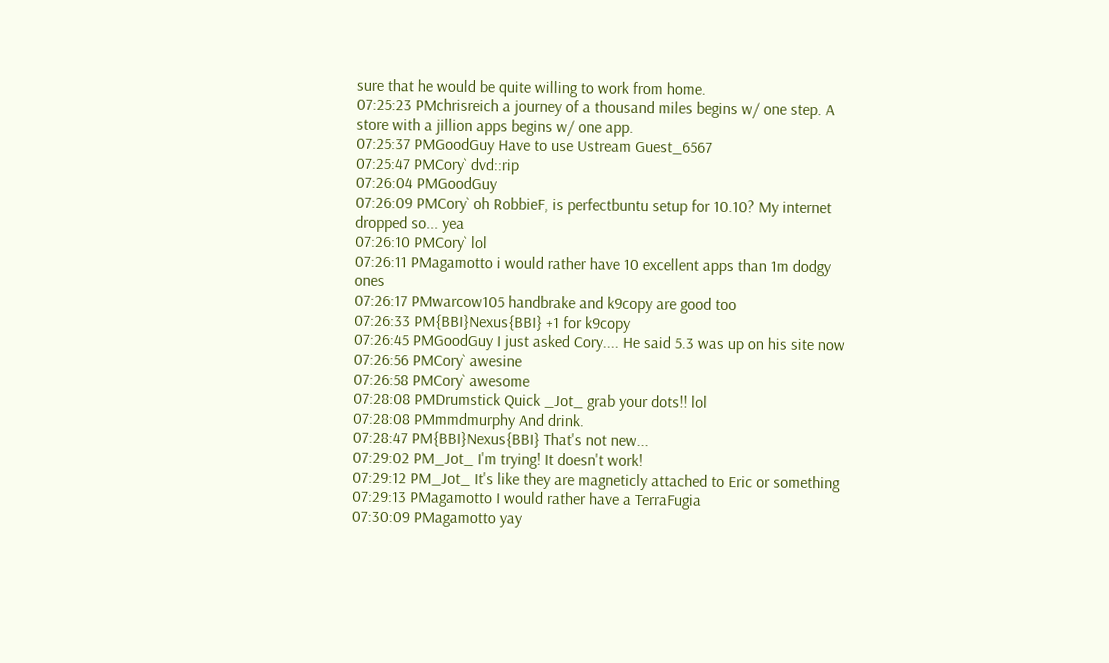sure that he would be quite willing to work from home.
07:25:23 PMchrisreich a journey of a thousand miles begins w/ one step. A store with a jillion apps begins w/ one app.
07:25:37 PMGoodGuy Have to use Ustream Guest_6567
07:25:47 PMCory` dvd::rip
07:26:04 PMGoodGuy
07:26:09 PMCory` oh RobbieF, is perfectbuntu setup for 10.10? My internet dropped so... yea
07:26:10 PMCory` lol
07:26:11 PMagamotto i would rather have 10 excellent apps than 1m dodgy ones
07:26:17 PMwarcow105 handbrake and k9copy are good too
07:26:33 PM{BBI}Nexus{BBI} +1 for k9copy
07:26:45 PMGoodGuy I just asked Cory.... He said 5.3 was up on his site now
07:26:56 PMCory` awesine
07:26:58 PMCory` awesome
07:28:08 PMDrumstick Quick _Jot_ grab your dots!! lol
07:28:08 PMmmdmurphy And drink.
07:28:47 PM{BBI}Nexus{BBI} That's not new...
07:29:02 PM_Jot_ I'm trying! It doesn't work!
07:29:12 PM_Jot_ It's like they are magneticly attached to Eric or something
07:29:13 PMagamotto I would rather have a TerraFugia
07:30:09 PMagamotto yay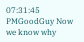07:31:45 PMGoodGuy Now we know why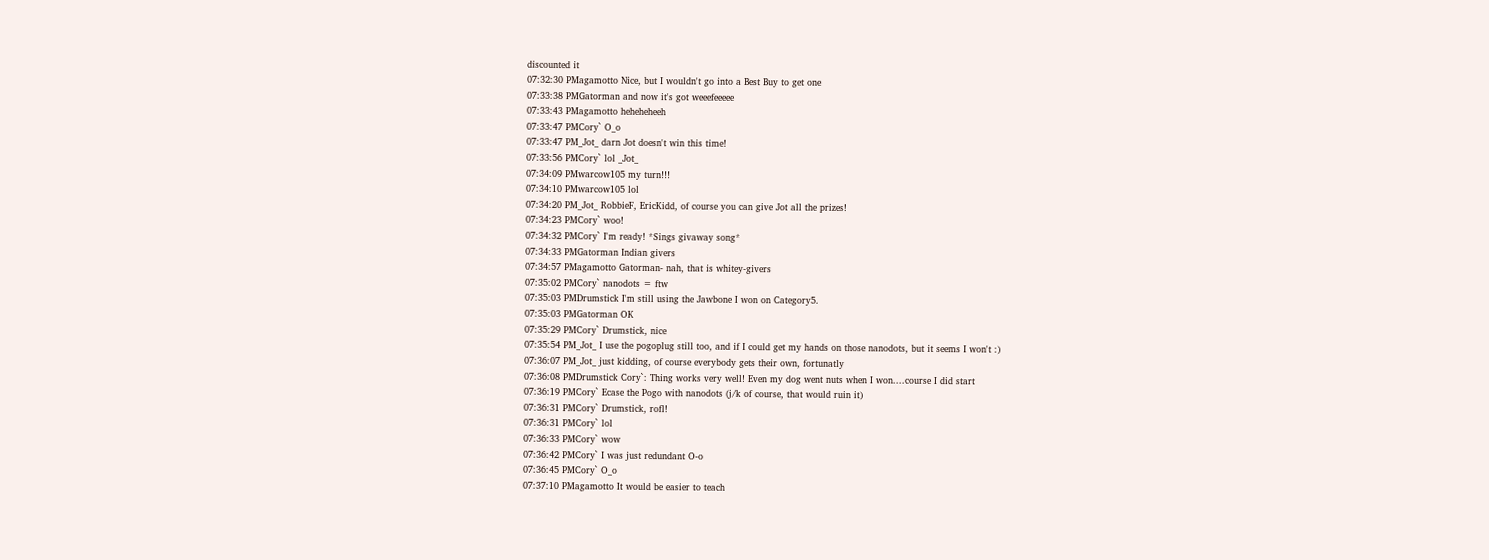discounted it
07:32:30 PMagamotto Nice, but I wouldn't go into a Best Buy to get one
07:33:38 PMGatorman and now it's got weeefeeeee
07:33:43 PMagamotto heheheheeh
07:33:47 PMCory` O_o
07:33:47 PM_Jot_ darn Jot doesn't win this time!
07:33:56 PMCory` lol _Jot_
07:34:09 PMwarcow105 my turn!!!
07:34:10 PMwarcow105 lol
07:34:20 PM_Jot_ RobbieF, EricKidd, of course you can give Jot all the prizes!
07:34:23 PMCory` woo!
07:34:32 PMCory` I'm ready! *Sings givaway song*
07:34:33 PMGatorman Indian givers
07:34:57 PMagamotto Gatorman- nah, that is whitey-givers
07:35:02 PMCory` nanodots = ftw
07:35:03 PMDrumstick I'm still using the Jawbone I won on Category5.
07:35:03 PMGatorman OK
07:35:29 PMCory` Drumstick, nice
07:35:54 PM_Jot_ I use the pogoplug still too, and if I could get my hands on those nanodots, but it seems I won't :)
07:36:07 PM_Jot_ just kidding, of course everybody gets their own, fortunatly
07:36:08 PMDrumstick Cory`: Thing works very well! Even my dog went nuts when I won....course I did start
07:36:19 PMCory` Ecase the Pogo with nanodots (j/k of course, that would ruin it)
07:36:31 PMCory` Drumstick, rofl!
07:36:31 PMCory` lol
07:36:33 PMCory` wow
07:36:42 PMCory` I was just redundant O-o
07:36:45 PMCory` O_o
07:37:10 PMagamotto It would be easier to teach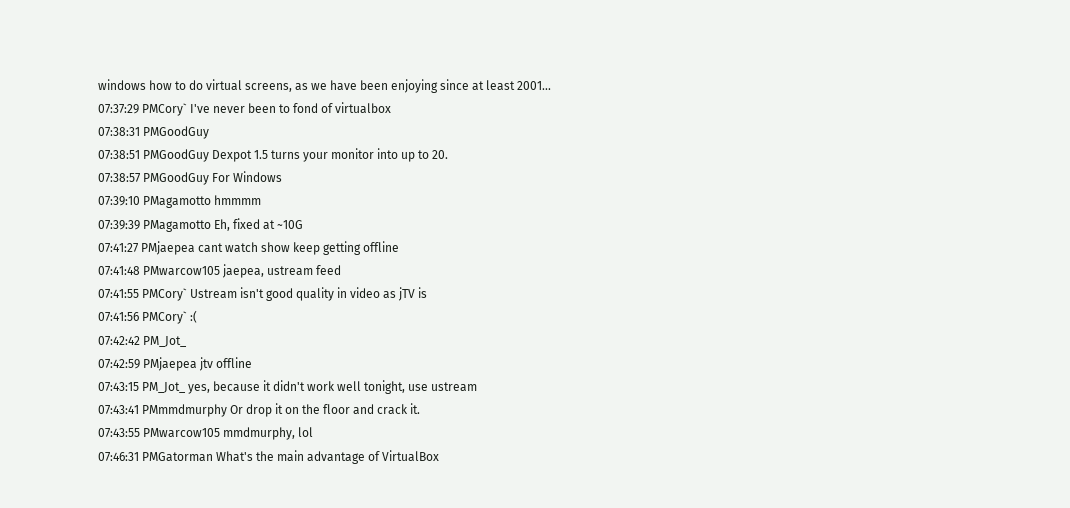windows how to do virtual screens, as we have been enjoying since at least 2001...
07:37:29 PMCory` I've never been to fond of virtualbox
07:38:31 PMGoodGuy
07:38:51 PMGoodGuy Dexpot 1.5 turns your monitor into up to 20.
07:38:57 PMGoodGuy For Windows
07:39:10 PMagamotto hmmmm
07:39:39 PMagamotto Eh, fixed at ~10G
07:41:27 PMjaepea cant watch show keep getting offline
07:41:48 PMwarcow105 jaepea, ustream feed
07:41:55 PMCory` Ustream isn't good quality in video as jTV is
07:41:56 PMCory` :(
07:42:42 PM_Jot_
07:42:59 PMjaepea jtv offline
07:43:15 PM_Jot_ yes, because it didn't work well tonight, use ustream
07:43:41 PMmmdmurphy Or drop it on the floor and crack it.
07:43:55 PMwarcow105 mmdmurphy, lol
07:46:31 PMGatorman What's the main advantage of VirtualBox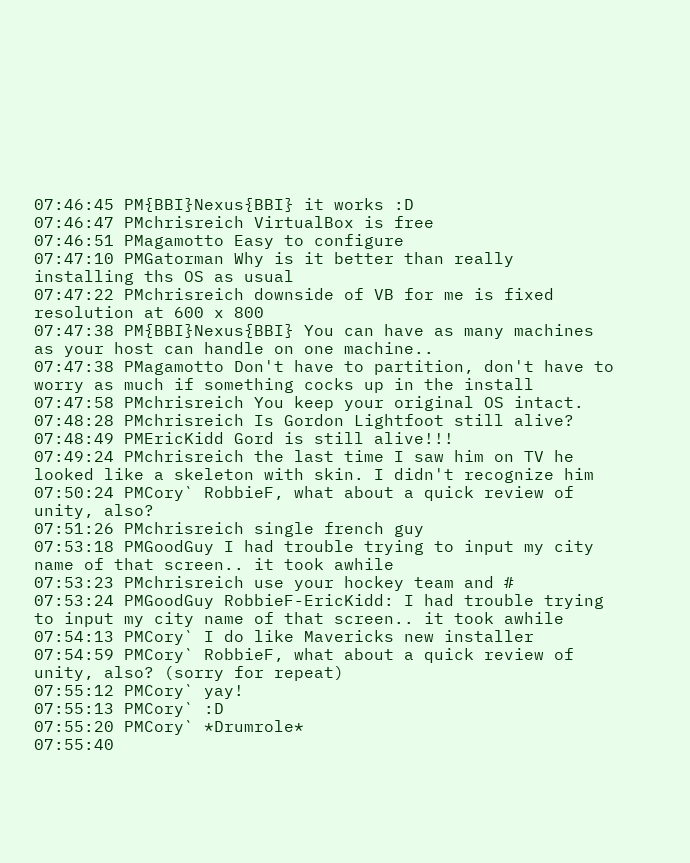07:46:45 PM{BBI}Nexus{BBI} it works :D
07:46:47 PMchrisreich VirtualBox is free
07:46:51 PMagamotto Easy to configure
07:47:10 PMGatorman Why is it better than really installing ths OS as usual
07:47:22 PMchrisreich downside of VB for me is fixed resolution at 600 x 800
07:47:38 PM{BBI}Nexus{BBI} You can have as many machines as your host can handle on one machine..
07:47:38 PMagamotto Don't have to partition, don't have to worry as much if something cocks up in the install
07:47:58 PMchrisreich You keep your original OS intact.
07:48:28 PMchrisreich Is Gordon Lightfoot still alive?
07:48:49 PMEricKidd Gord is still alive!!!
07:49:24 PMchrisreich the last time I saw him on TV he looked like a skeleton with skin. I didn't recognize him
07:50:24 PMCory` RobbieF, what about a quick review of unity, also?
07:51:26 PMchrisreich single french guy
07:53:18 PMGoodGuy I had trouble trying to input my city name of that screen.. it took awhile
07:53:23 PMchrisreich use your hockey team and #
07:53:24 PMGoodGuy RobbieF-EricKidd: I had trouble trying to input my city name of that screen.. it took awhile
07:54:13 PMCory` I do like Mavericks new installer
07:54:59 PMCory` RobbieF, what about a quick review of unity, also? (sorry for repeat)
07:55:12 PMCory` yay!
07:55:13 PMCory` :D
07:55:20 PMCory` *Drumrole*
07:55:40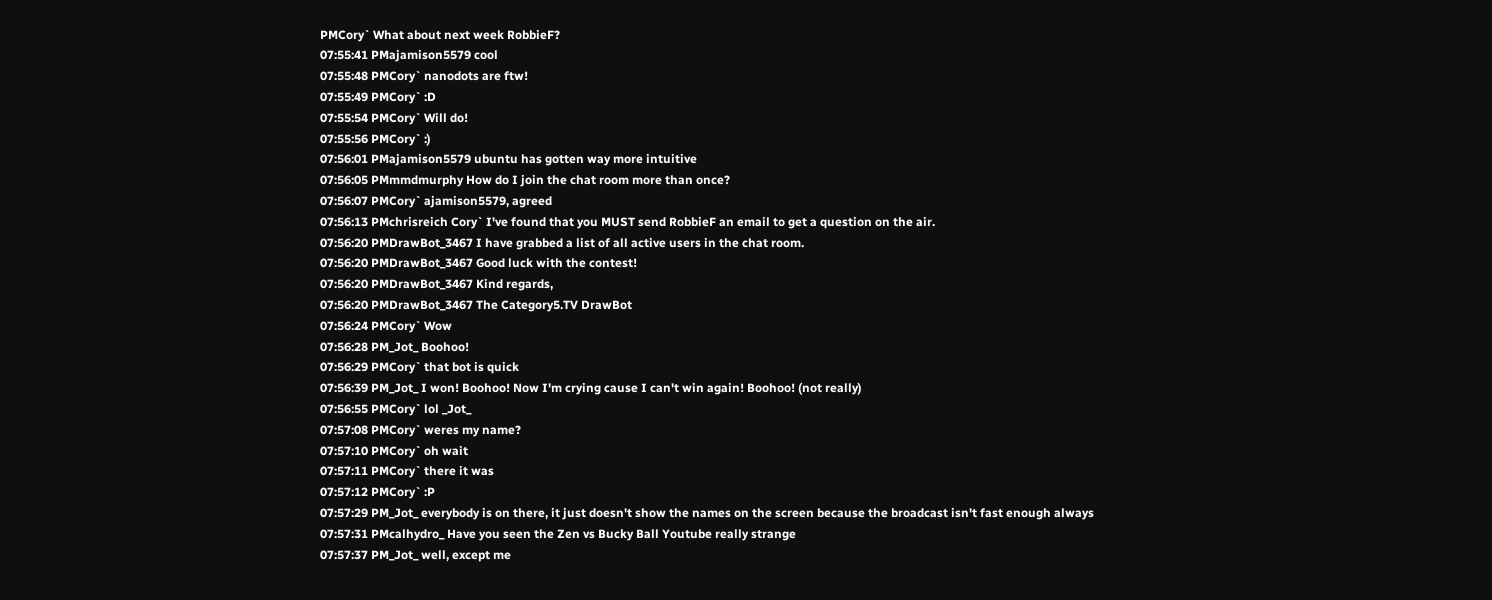PMCory` What about next week RobbieF?
07:55:41 PMajamison5579 cool
07:55:48 PMCory` nanodots are ftw!
07:55:49 PMCory` :D
07:55:54 PMCory` Will do!
07:55:56 PMCory` :)
07:56:01 PMajamison5579 ubuntu has gotten way more intuitive
07:56:05 PMmmdmurphy How do I join the chat room more than once?
07:56:07 PMCory` ajamison5579, agreed
07:56:13 PMchrisreich Cory` I've found that you MUST send RobbieF an email to get a question on the air.
07:56:20 PMDrawBot_3467 I have grabbed a list of all active users in the chat room.
07:56:20 PMDrawBot_3467 Good luck with the contest!
07:56:20 PMDrawBot_3467 Kind regards,
07:56:20 PMDrawBot_3467 The Category5.TV DrawBot
07:56:24 PMCory` Wow
07:56:28 PM_Jot_ Boohoo!
07:56:29 PMCory` that bot is quick
07:56:39 PM_Jot_ I won! Boohoo! Now I'm crying cause I can't win again! Boohoo! (not really)
07:56:55 PMCory` lol _Jot_
07:57:08 PMCory` weres my name?
07:57:10 PMCory` oh wait
07:57:11 PMCory` there it was
07:57:12 PMCory` :P
07:57:29 PM_Jot_ everybody is on there, it just doesn't show the names on the screen because the broadcast isn't fast enough always
07:57:31 PMcalhydro_ Have you seen the Zen vs Bucky Ball Youtube really strange
07:57:37 PM_Jot_ well, except me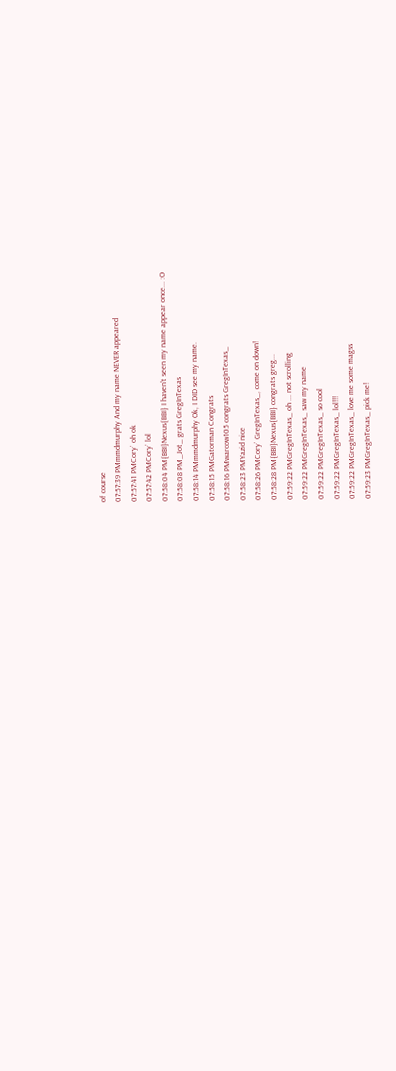of course
07:57:39 PMmmdmurphy And my name NEVER appeared
07:57:41 PMCory` oh ok
07:57:42 PMCory` lol
07:58:04 PM{BBI}Nexus{BBI} I haven't seen my name appear once... :O
07:58:08 PM_Jot_ grats GregInTexas
07:58:14 PMmmdmurphy Ok, I DID see my name.
07:58:15 PMGatorman Congrats
07:58:16 PMwarcow105 congrats GregInTexas_
07:58:23 PMYazid nice
07:58:26 PMCory` GregInTexas_, come on down!
07:58:28 PM{BBI}Nexus{BBI} congrats greg...
07:59:22 PMGregInTexas_ oh ... not scrolling
07:59:22 PMGregInTexas_ saw my name
07:59:22 PMGregInTexas_ so cool
07:59:22 PMGregInTexas_ lol!!!
07:59:22 PMGregInTexas_ love me some magss
07:59:23 PMGregInTexas_ pick me!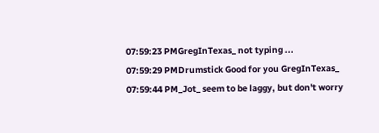07:59:23 PMGregInTexas_ not typing ...
07:59:29 PMDrumstick Good for you GregInTexas_
07:59:44 PM_Jot_ seem to be laggy, but don't worry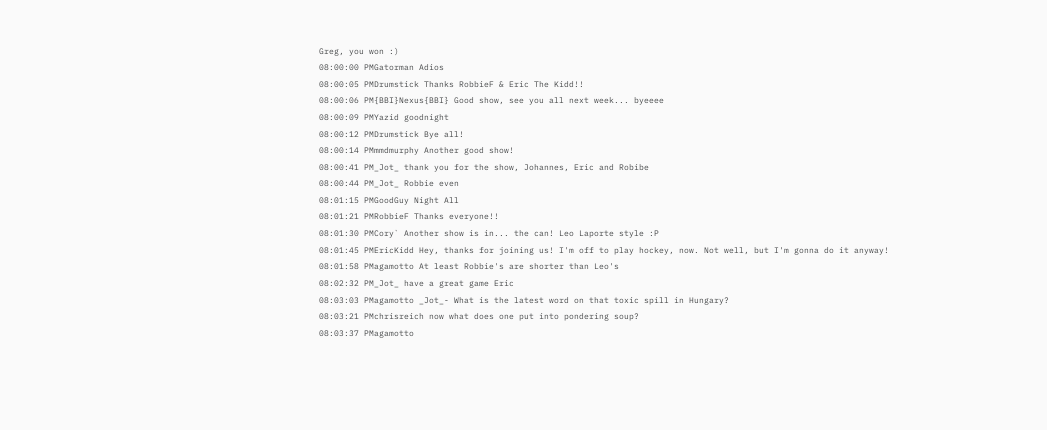Greg, you won :)
08:00:00 PMGatorman Adios
08:00:05 PMDrumstick Thanks RobbieF & Eric The Kidd!!
08:00:06 PM{BBI}Nexus{BBI} Good show, see you all next week... byeeee
08:00:09 PMYazid goodnight
08:00:12 PMDrumstick Bye all!
08:00:14 PMmmdmurphy Another good show!
08:00:41 PM_Jot_ thank you for the show, Johannes, Eric and Robibe
08:00:44 PM_Jot_ Robbie even
08:01:15 PMGoodGuy Night All
08:01:21 PMRobbieF Thanks everyone!!
08:01:30 PMCory` Another show is in... the can! Leo Laporte style :P
08:01:45 PMEricKidd Hey, thanks for joining us! I'm off to play hockey, now. Not well, but I'm gonna do it anyway!
08:01:58 PMagamotto At least Robbie's are shorter than Leo's
08:02:32 PM_Jot_ have a great game Eric
08:03:03 PMagamotto _Jot_- What is the latest word on that toxic spill in Hungary?
08:03:21 PMchrisreich now what does one put into pondering soup?
08:03:37 PMagamotto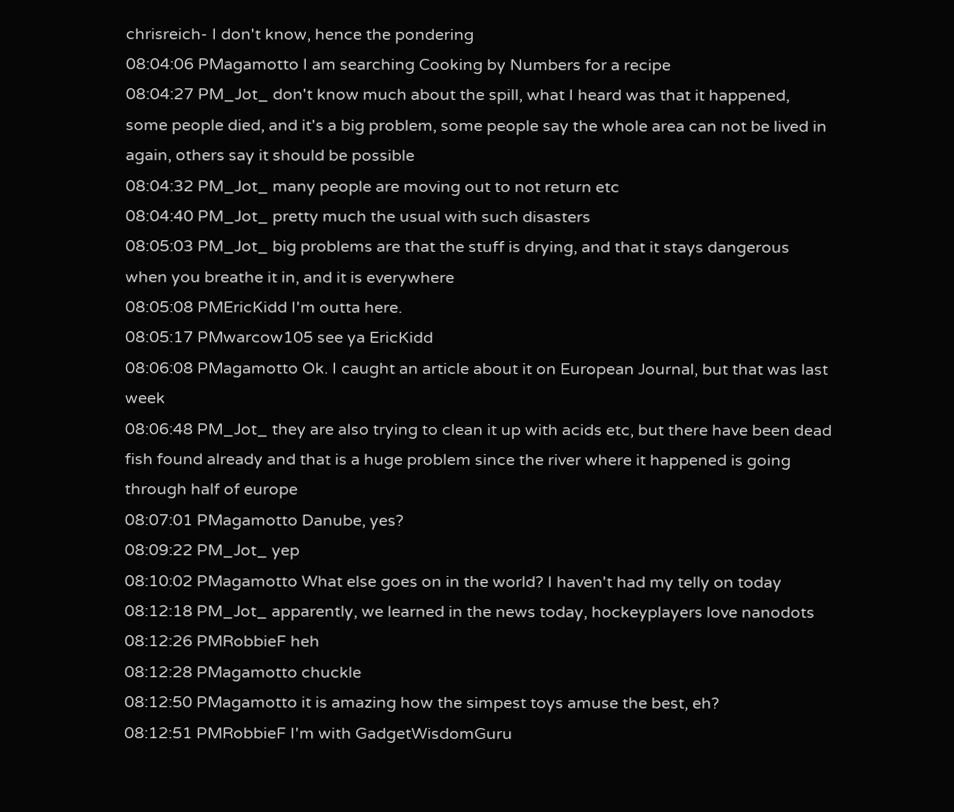chrisreich- I don't know, hence the pondering
08:04:06 PMagamotto I am searching Cooking by Numbers for a recipe
08:04:27 PM_Jot_ don't know much about the spill, what I heard was that it happened, some people died, and it's a big problem, some people say the whole area can not be lived in again, others say it should be possible
08:04:32 PM_Jot_ many people are moving out to not return etc
08:04:40 PM_Jot_ pretty much the usual with such disasters
08:05:03 PM_Jot_ big problems are that the stuff is drying, and that it stays dangerous when you breathe it in, and it is everywhere
08:05:08 PMEricKidd I'm outta here.
08:05:17 PMwarcow105 see ya EricKidd
08:06:08 PMagamotto Ok. I caught an article about it on European Journal, but that was last week
08:06:48 PM_Jot_ they are also trying to clean it up with acids etc, but there have been dead fish found already and that is a huge problem since the river where it happened is going through half of europe
08:07:01 PMagamotto Danube, yes?
08:09:22 PM_Jot_ yep
08:10:02 PMagamotto What else goes on in the world? I haven't had my telly on today
08:12:18 PM_Jot_ apparently, we learned in the news today, hockeyplayers love nanodots
08:12:26 PMRobbieF heh
08:12:28 PMagamotto chuckle
08:12:50 PMagamotto it is amazing how the simpest toys amuse the best, eh?
08:12:51 PMRobbieF I'm with GadgetWisdomGuru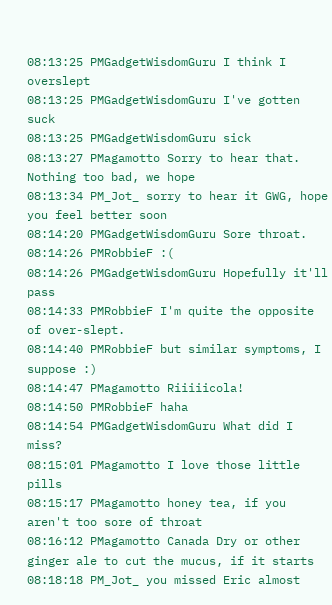08:13:25 PMGadgetWisdomGuru I think I overslept
08:13:25 PMGadgetWisdomGuru I've gotten suck
08:13:25 PMGadgetWisdomGuru sick
08:13:27 PMagamotto Sorry to hear that. Nothing too bad, we hope
08:13:34 PM_Jot_ sorry to hear it GWG, hope you feel better soon
08:14:20 PMGadgetWisdomGuru Sore throat.
08:14:26 PMRobbieF :(
08:14:26 PMGadgetWisdomGuru Hopefully it'll pass
08:14:33 PMRobbieF I'm quite the opposite of over-slept.
08:14:40 PMRobbieF but similar symptoms, I suppose :)
08:14:47 PMagamotto Riiiiicola!
08:14:50 PMRobbieF haha
08:14:54 PMGadgetWisdomGuru What did I miss?
08:15:01 PMagamotto I love those little pills
08:15:17 PMagamotto honey tea, if you aren't too sore of throat
08:16:12 PMagamotto Canada Dry or other ginger ale to cut the mucus, if it starts
08:18:18 PM_Jot_ you missed Eric almost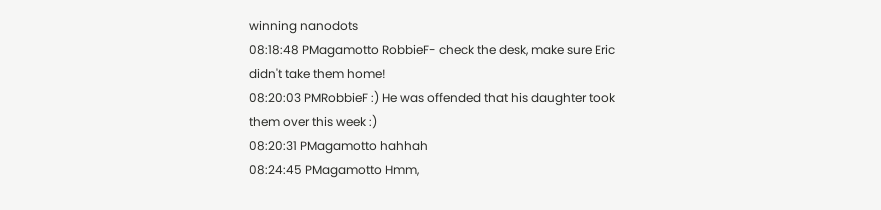winning nanodots
08:18:48 PMagamotto RobbieF- check the desk, make sure Eric didn't take them home!
08:20:03 PMRobbieF :) He was offended that his daughter took them over this week :)
08:20:31 PMagamotto hahhah
08:24:45 PMagamotto Hmm,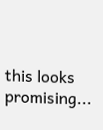this looks promising...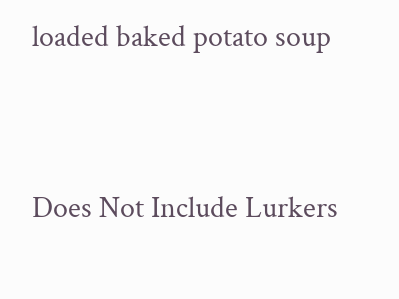loaded baked potato soup


Does Not Include Lurkers